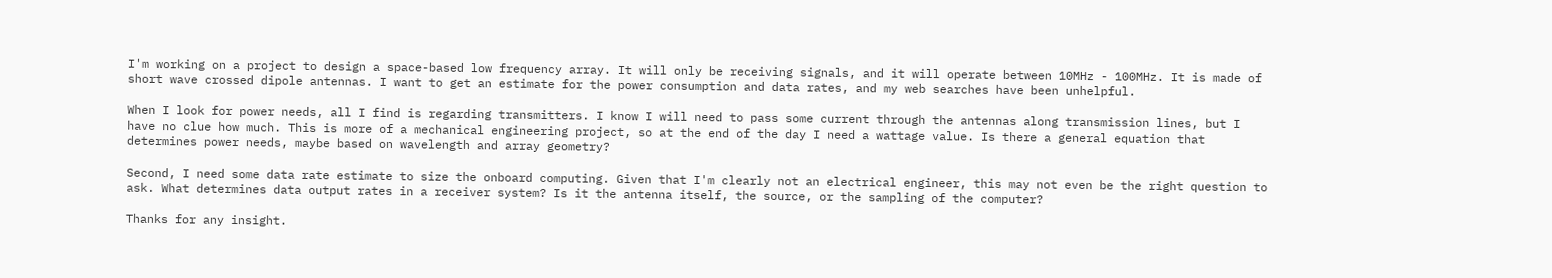I'm working on a project to design a space-based low frequency array. It will only be receiving signals, and it will operate between 10MHz - 100MHz. It is made of short wave crossed dipole antennas. I want to get an estimate for the power consumption and data rates, and my web searches have been unhelpful.

When I look for power needs, all I find is regarding transmitters. I know I will need to pass some current through the antennas along transmission lines, but I have no clue how much. This is more of a mechanical engineering project, so at the end of the day I need a wattage value. Is there a general equation that determines power needs, maybe based on wavelength and array geometry?

Second, I need some data rate estimate to size the onboard computing. Given that I'm clearly not an electrical engineer, this may not even be the right question to ask. What determines data output rates in a receiver system? Is it the antenna itself, the source, or the sampling of the computer?

Thanks for any insight.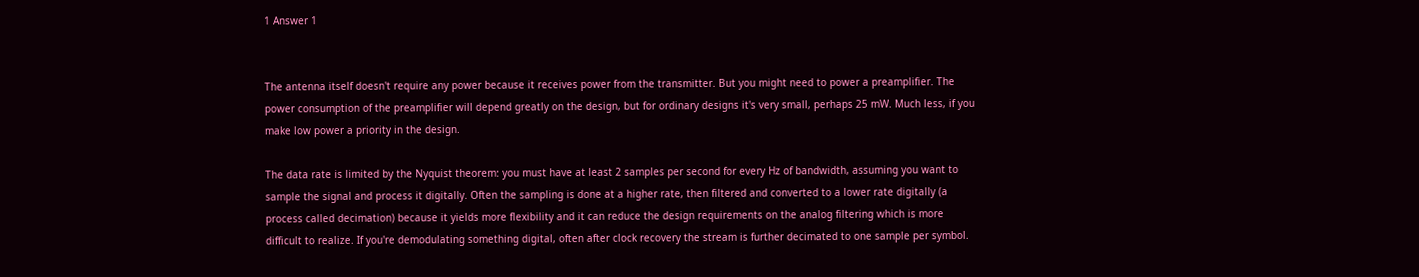1 Answer 1


The antenna itself doesn't require any power because it receives power from the transmitter. But you might need to power a preamplifier. The power consumption of the preamplifier will depend greatly on the design, but for ordinary designs it's very small, perhaps 25 mW. Much less, if you make low power a priority in the design.

The data rate is limited by the Nyquist theorem: you must have at least 2 samples per second for every Hz of bandwidth, assuming you want to sample the signal and process it digitally. Often the sampling is done at a higher rate, then filtered and converted to a lower rate digitally (a process called decimation) because it yields more flexibility and it can reduce the design requirements on the analog filtering which is more difficult to realize. If you're demodulating something digital, often after clock recovery the stream is further decimated to one sample per symbol.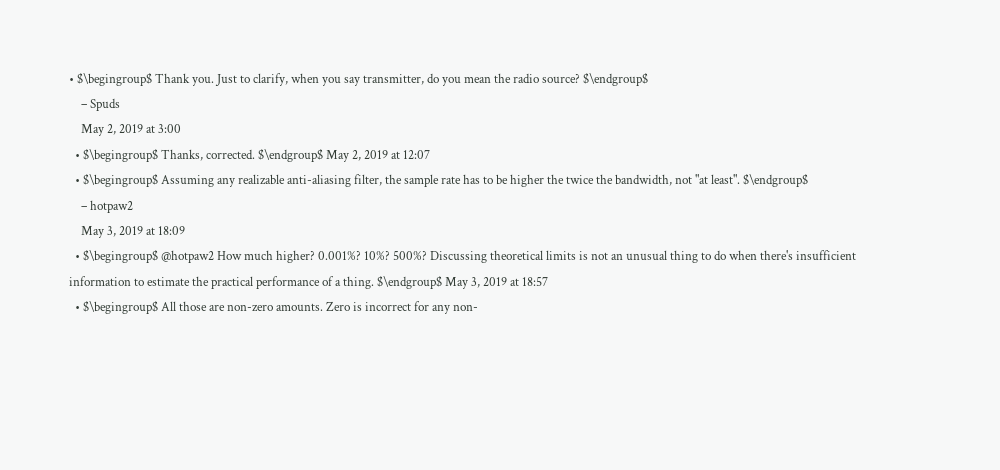• $\begingroup$ Thank you. Just to clarify, when you say transmitter, do you mean the radio source? $\endgroup$
    – Spuds
    May 2, 2019 at 3:00
  • $\begingroup$ Thanks, corrected. $\endgroup$ May 2, 2019 at 12:07
  • $\begingroup$ Assuming any realizable anti-aliasing filter, the sample rate has to be higher the twice the bandwidth, not "at least". $\endgroup$
    – hotpaw2
    May 3, 2019 at 18:09
  • $\begingroup$ @hotpaw2 How much higher? 0.001%? 10%? 500%? Discussing theoretical limits is not an unusual thing to do when there's insufficient information to estimate the practical performance of a thing. $\endgroup$ May 3, 2019 at 18:57
  • $\begingroup$ All those are non-zero amounts. Zero is incorrect for any non-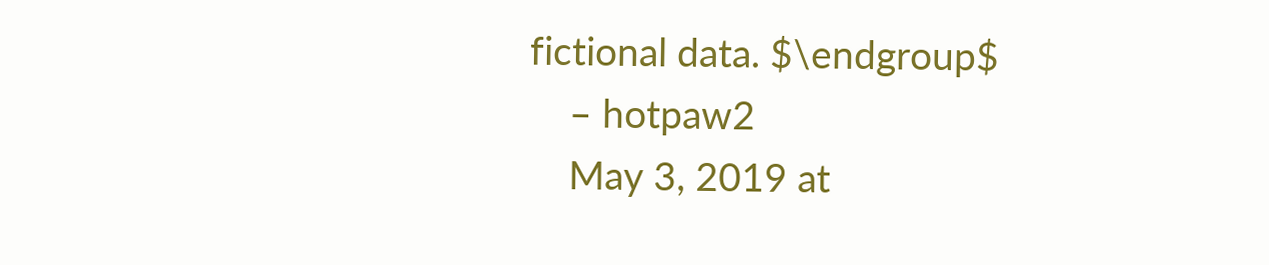fictional data. $\endgroup$
    – hotpaw2
    May 3, 2019 at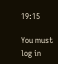19:15

You must log in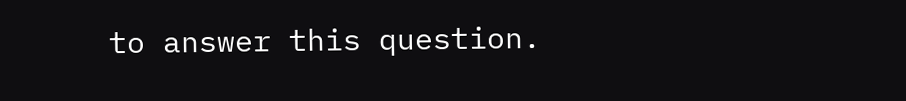to answer this question.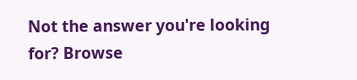Not the answer you're looking for? Browse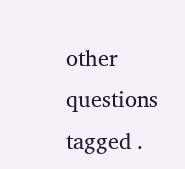other questions tagged .